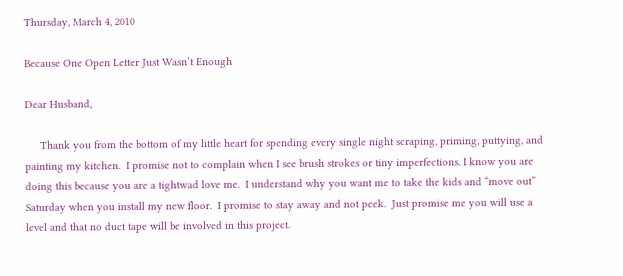Thursday, March 4, 2010

Because One Open Letter Just Wasn’t Enough

Dear Husband,

     Thank you from the bottom of my little heart for spending every single night scraping, priming, puttying, and painting my kitchen.  I promise not to complain when I see brush strokes or tiny imperfections. I know you are doing this because you are a tightwad love me.  I understand why you want me to take the kids and “move out” Saturday when you install my new floor.  I promise to stay away and not peek.  Just promise me you will use a level and that no duct tape will be involved in this project.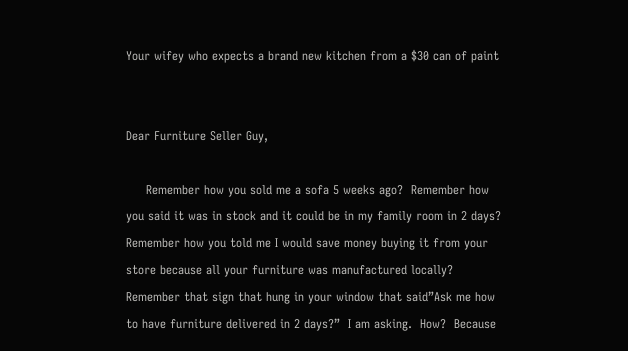Your wifey who expects a brand new kitchen from a $30 can of paint


Dear Furniture Seller Guy,

     Remember how you sold me a sofa 5 weeks ago?  Remember how you said it was in stock and it could be in my family room in 2 days?  Remember how you told me I would save money buying it from your store because all your furniture was manufactured locally?  Remember that sign that hung in your window that said”Ask me how to have furniture delivered in 2 days?”  I am asking.  How?  Because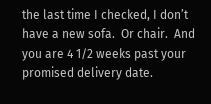the last time I checked, I don’t have a new sofa.  Or chair.  And you are 4 1/2 weeks past your promised delivery date.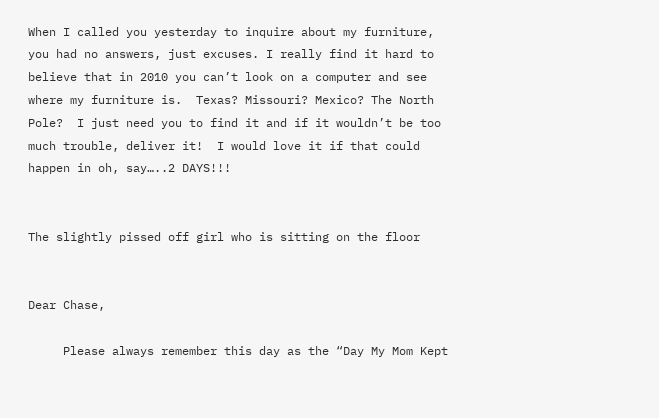When I called you yesterday to inquire about my furniture, you had no answers, just excuses. I really find it hard to believe that in 2010 you can’t look on a computer and see where my furniture is.  Texas? Missouri? Mexico? The North Pole?  I just need you to find it and if it wouldn’t be too much trouble, deliver it!  I would love it if that could happen in oh, say…..2 DAYS!!!


The slightly pissed off girl who is sitting on the floor


Dear Chase,

     Please always remember this day as the “Day My Mom Kept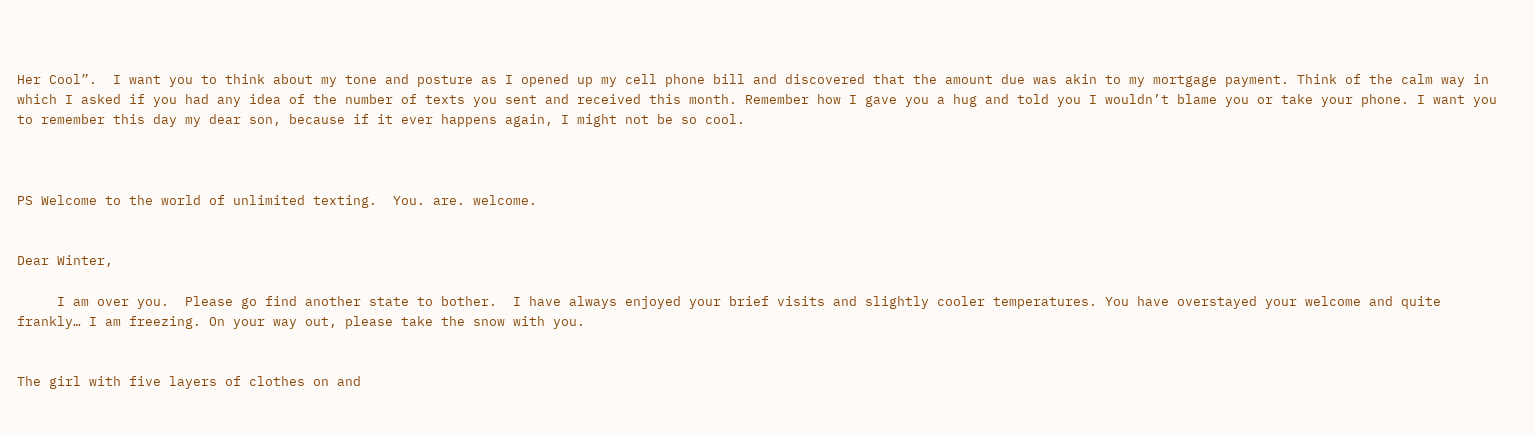Her Cool”.  I want you to think about my tone and posture as I opened up my cell phone bill and discovered that the amount due was akin to my mortgage payment. Think of the calm way in which I asked if you had any idea of the number of texts you sent and received this month. Remember how I gave you a hug and told you I wouldn’t blame you or take your phone. I want you to remember this day my dear son, because if it ever happens again, I might not be so cool.



PS Welcome to the world of unlimited texting.  You. are. welcome.


Dear Winter,

     I am over you.  Please go find another state to bother.  I have always enjoyed your brief visits and slightly cooler temperatures. You have overstayed your welcome and quite frankly… I am freezing. On your way out, please take the snow with you.


The girl with five layers of clothes on and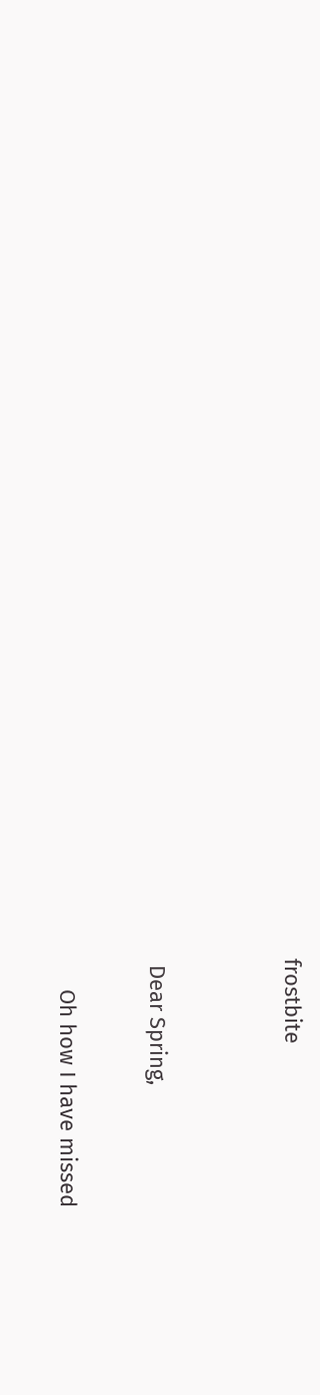frostbite


 Dear Spring,

     Oh how I have missed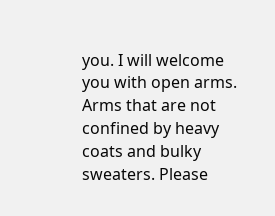you. I will welcome you with open arms. Arms that are not confined by heavy coats and bulky sweaters. Please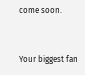come soon.


Your biggest fan